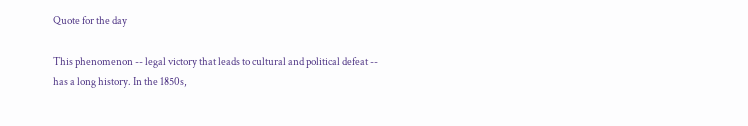Quote for the day

This phenomenon -- legal victory that leads to cultural and political defeat -- has a long history. In the 1850s,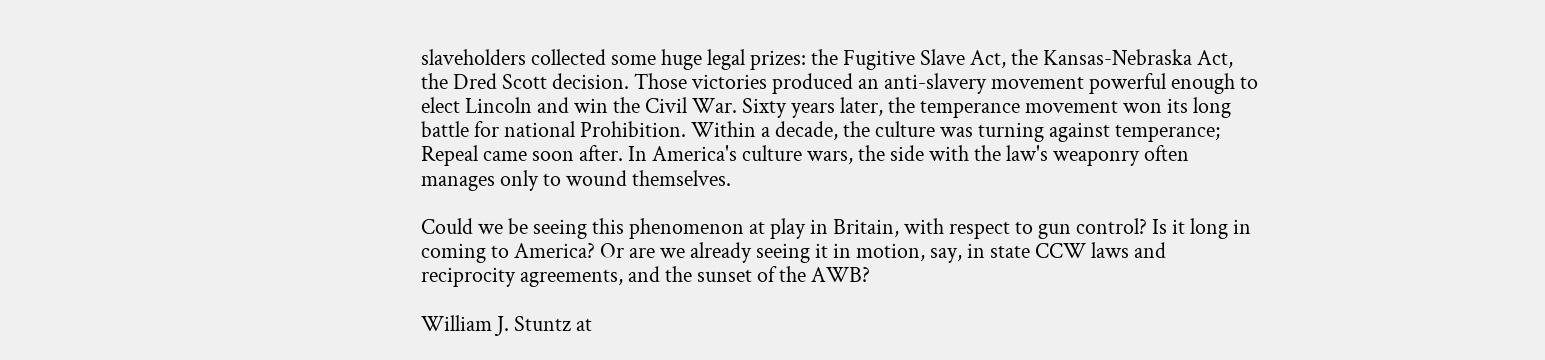slaveholders collected some huge legal prizes: the Fugitive Slave Act, the Kansas-Nebraska Act, the Dred Scott decision. Those victories produced an anti-slavery movement powerful enough to elect Lincoln and win the Civil War. Sixty years later, the temperance movement won its long battle for national Prohibition. Within a decade, the culture was turning against temperance; Repeal came soon after. In America's culture wars, the side with the law's weaponry often manages only to wound themselves.

Could we be seeing this phenomenon at play in Britain, with respect to gun control? Is it long in coming to America? Or are we already seeing it in motion, say, in state CCW laws and reciprocity agreements, and the sunset of the AWB?

William J. Stuntz at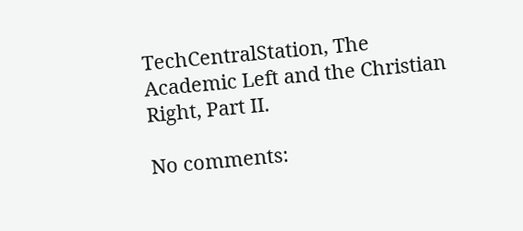TechCentralStation, The Academic Left and the Christian Right, Part II.

No comments: